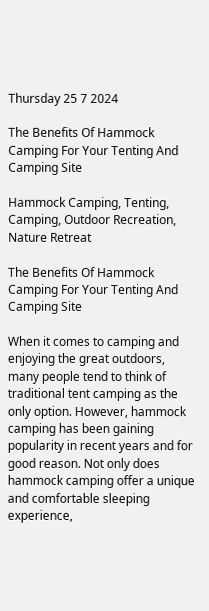Thursday 25 7 2024

The Benefits Of Hammock Camping For Your Tenting And Camping Site

Hammock Camping, Tenting, Camping, Outdoor Recreation, Nature Retreat

The Benefits Of Hammock Camping For Your Tenting And Camping Site

When it comes to camping and enjoying the great outdoors, many people tend to think of traditional tent camping as the only option. However, hammock camping has been gaining popularity in recent years and for good reason. Not only does hammock camping offer a unique and comfortable sleeping experience,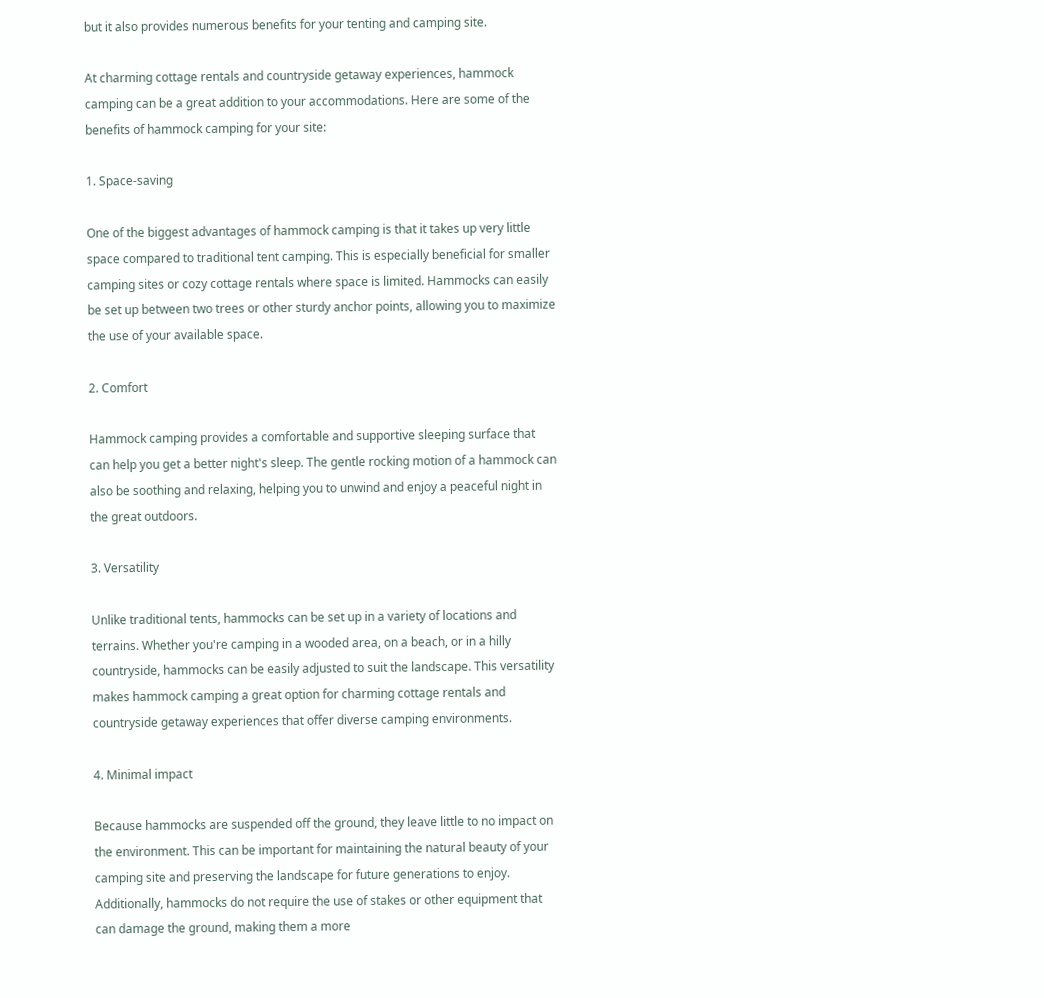but it also provides numerous benefits for your tenting and camping site.

At charming cottage rentals and countryside getaway experiences, hammock camping can be a great addition to your accommodations. Here are some of the benefits of hammock camping for your site:

1. Space-saving

One of the biggest advantages of hammock camping is that it takes up very little space compared to traditional tent camping. This is especially beneficial for smaller camping sites or cozy cottage rentals where space is limited. Hammocks can easily be set up between two trees or other sturdy anchor points, allowing you to maximize the use of your available space.

2. Comfort

Hammock camping provides a comfortable and supportive sleeping surface that can help you get a better night's sleep. The gentle rocking motion of a hammock can also be soothing and relaxing, helping you to unwind and enjoy a peaceful night in the great outdoors.

3. Versatility

Unlike traditional tents, hammocks can be set up in a variety of locations and terrains. Whether you're camping in a wooded area, on a beach, or in a hilly countryside, hammocks can be easily adjusted to suit the landscape. This versatility makes hammock camping a great option for charming cottage rentals and countryside getaway experiences that offer diverse camping environments.

4. Minimal impact

Because hammocks are suspended off the ground, they leave little to no impact on the environment. This can be important for maintaining the natural beauty of your camping site and preserving the landscape for future generations to enjoy. Additionally, hammocks do not require the use of stakes or other equipment that can damage the ground, making them a more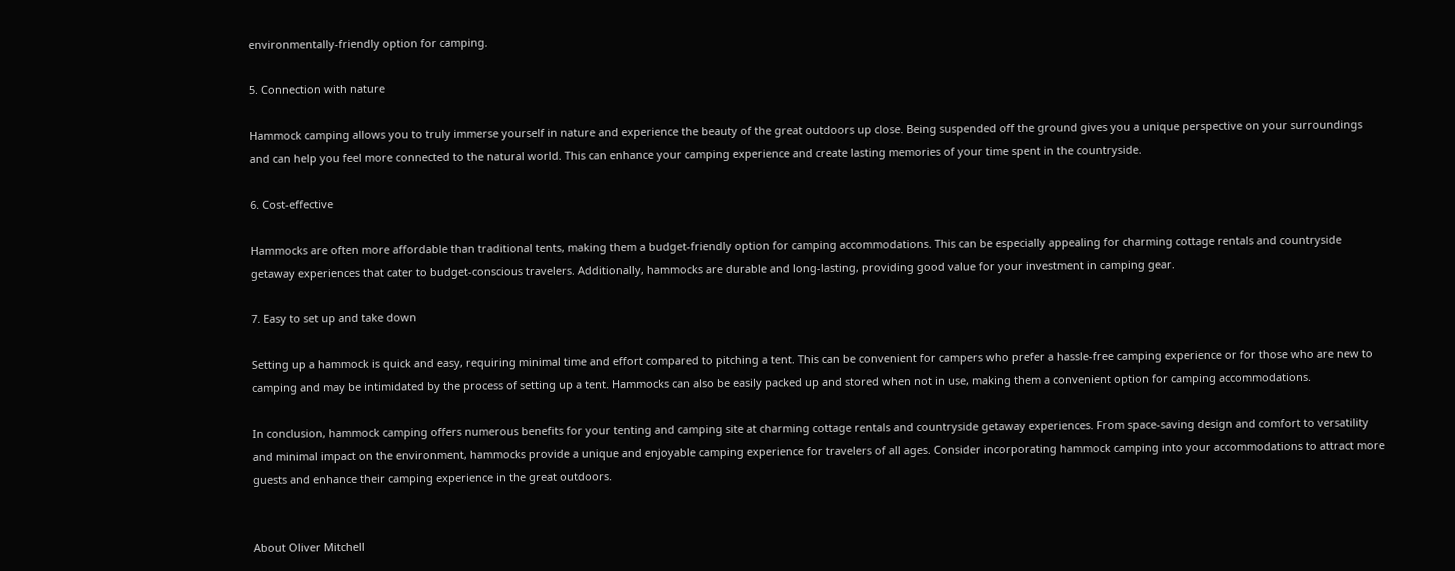environmentally-friendly option for camping.

5. Connection with nature

Hammock camping allows you to truly immerse yourself in nature and experience the beauty of the great outdoors up close. Being suspended off the ground gives you a unique perspective on your surroundings and can help you feel more connected to the natural world. This can enhance your camping experience and create lasting memories of your time spent in the countryside.

6. Cost-effective

Hammocks are often more affordable than traditional tents, making them a budget-friendly option for camping accommodations. This can be especially appealing for charming cottage rentals and countryside getaway experiences that cater to budget-conscious travelers. Additionally, hammocks are durable and long-lasting, providing good value for your investment in camping gear.

7. Easy to set up and take down

Setting up a hammock is quick and easy, requiring minimal time and effort compared to pitching a tent. This can be convenient for campers who prefer a hassle-free camping experience or for those who are new to camping and may be intimidated by the process of setting up a tent. Hammocks can also be easily packed up and stored when not in use, making them a convenient option for camping accommodations.

In conclusion, hammock camping offers numerous benefits for your tenting and camping site at charming cottage rentals and countryside getaway experiences. From space-saving design and comfort to versatility and minimal impact on the environment, hammocks provide a unique and enjoyable camping experience for travelers of all ages. Consider incorporating hammock camping into your accommodations to attract more guests and enhance their camping experience in the great outdoors.


About Oliver Mitchell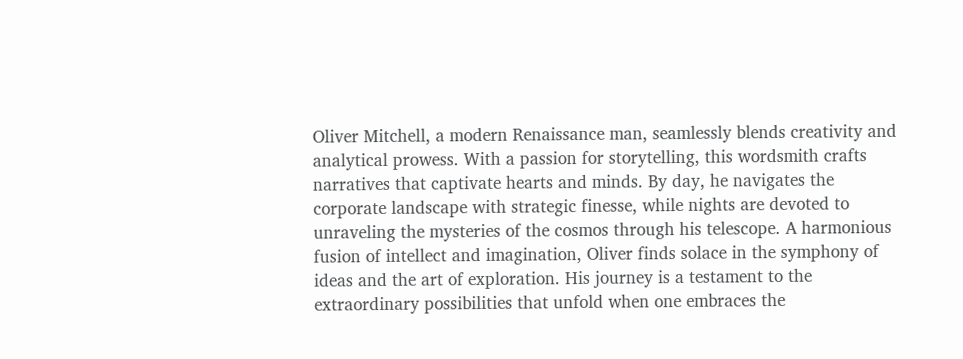Oliver Mitchell, a modern Renaissance man, seamlessly blends creativity and analytical prowess. With a passion for storytelling, this wordsmith crafts narratives that captivate hearts and minds. By day, he navigates the corporate landscape with strategic finesse, while nights are devoted to unraveling the mysteries of the cosmos through his telescope. A harmonious fusion of intellect and imagination, Oliver finds solace in the symphony of ideas and the art of exploration. His journey is a testament to the extraordinary possibilities that unfold when one embraces the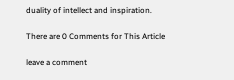duality of intellect and inspiration.

There are 0 Comments for This Article

leave a comment